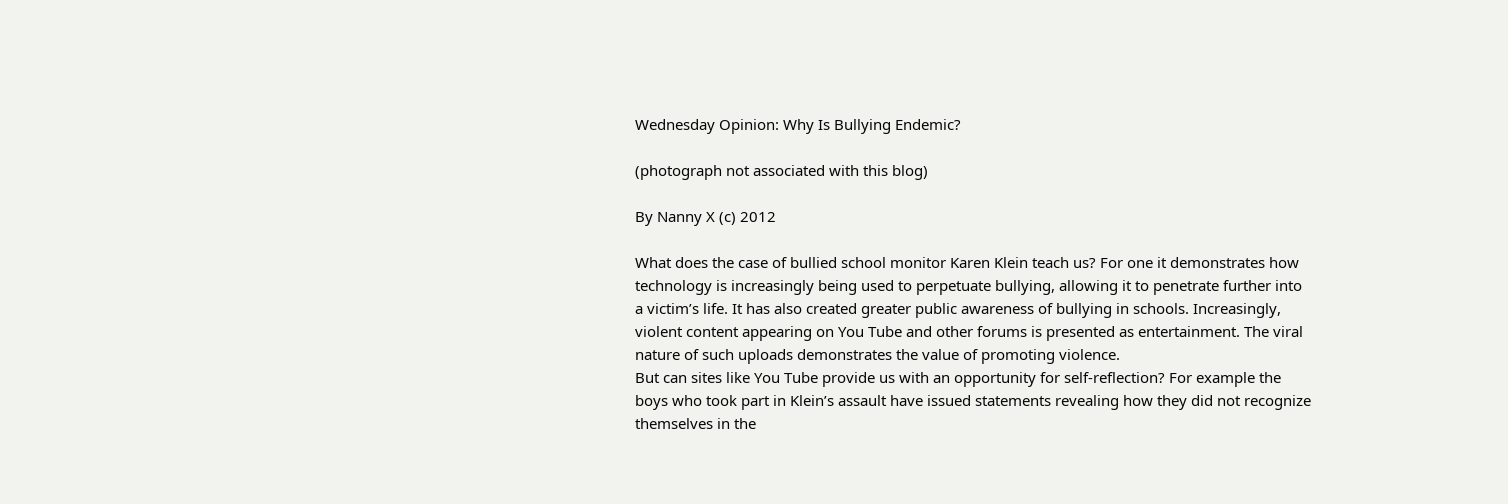Wednesday Opinion: Why Is Bullying Endemic?

(photograph not associated with this blog)

By Nanny X (c) 2012

What does the case of bullied school monitor Karen Klein teach us? For one it demonstrates how technology is increasingly being used to perpetuate bullying, allowing it to penetrate further into a victim’s life. It has also created greater public awareness of bullying in schools. Increasingly, violent content appearing on You Tube and other forums is presented as entertainment. The viral nature of such uploads demonstrates the value of promoting violence.
But can sites like You Tube provide us with an opportunity for self-reflection? For example the boys who took part in Klein’s assault have issued statements revealing how they did not recognize themselves in the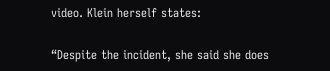video. Klein herself states:

“Despite the incident, she said she does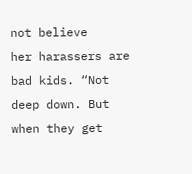not believe
her harassers are bad kids. “Not deep down. But when they get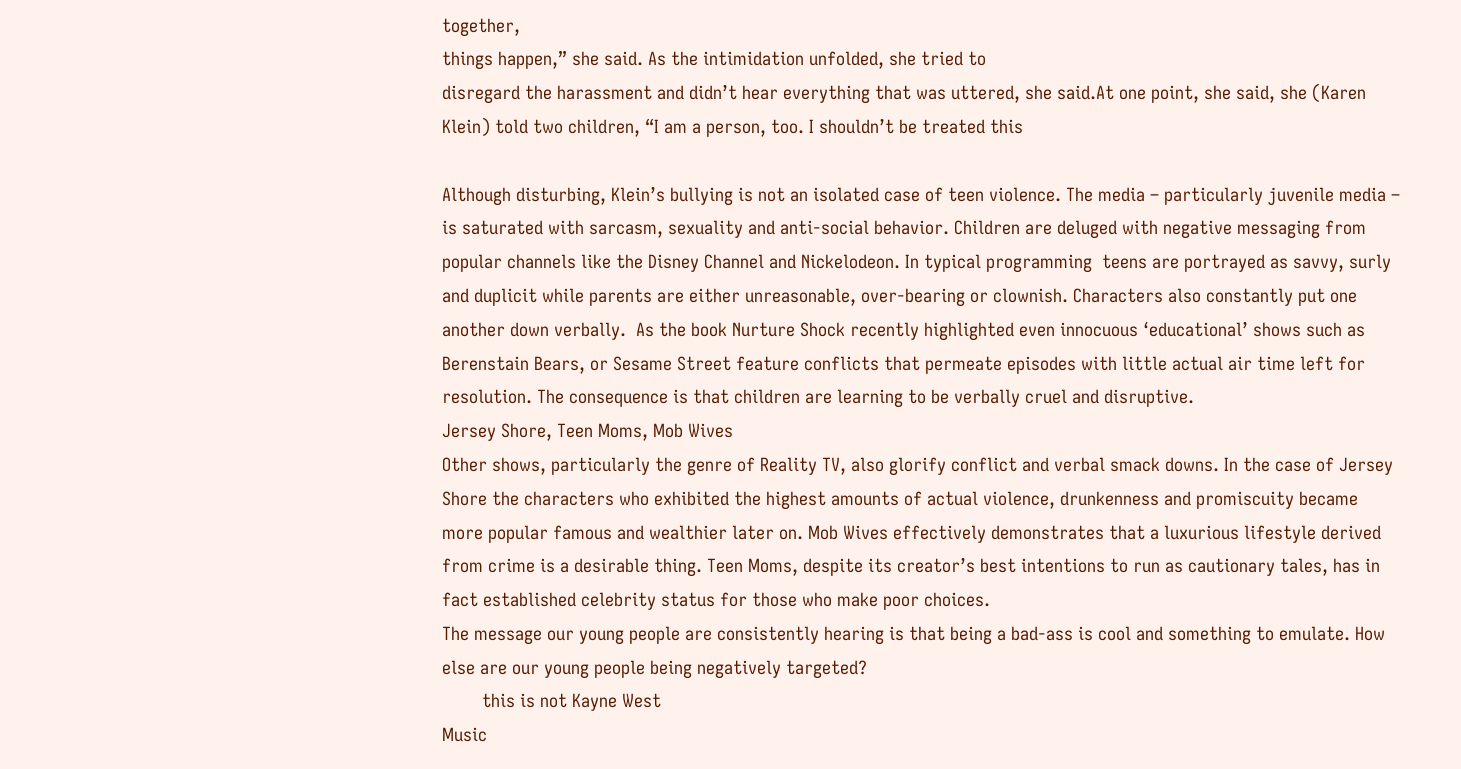together,
things happen,” she said. As the intimidation unfolded, she tried to
disregard the harassment and didn’t hear everything that was uttered, she said.At one point, she said, she (Karen Klein) told two children, “I am a person, too. I shouldn’t be treated this

Although disturbing, Klein’s bullying is not an isolated case of teen violence. The media – particularly juvenile media – is saturated with sarcasm, sexuality and anti-social behavior. Children are deluged with negative messaging from popular channels like the Disney Channel and Nickelodeon. In typical programming  teens are portrayed as savvy, surly and duplicit while parents are either unreasonable, over-bearing or clownish. Characters also constantly put one another down verbally.  As the book Nurture Shock recently highlighted even innocuous ‘educational’ shows such as Berenstain Bears, or Sesame Street feature conflicts that permeate episodes with little actual air time left for resolution. The consequence is that children are learning to be verbally cruel and disruptive.
Jersey Shore, Teen Moms, Mob Wives
Other shows, particularly the genre of Reality TV, also glorify conflict and verbal smack downs. In the case of Jersey Shore the characters who exhibited the highest amounts of actual violence, drunkenness and promiscuity became more popular famous and wealthier later on. Mob Wives effectively demonstrates that a luxurious lifestyle derived from crime is a desirable thing. Teen Moms, despite its creator’s best intentions to run as cautionary tales, has in fact established celebrity status for those who make poor choices.
The message our young people are consistently hearing is that being a bad-ass is cool and something to emulate. How else are our young people being negatively targeted?
        this is not Kayne West
Music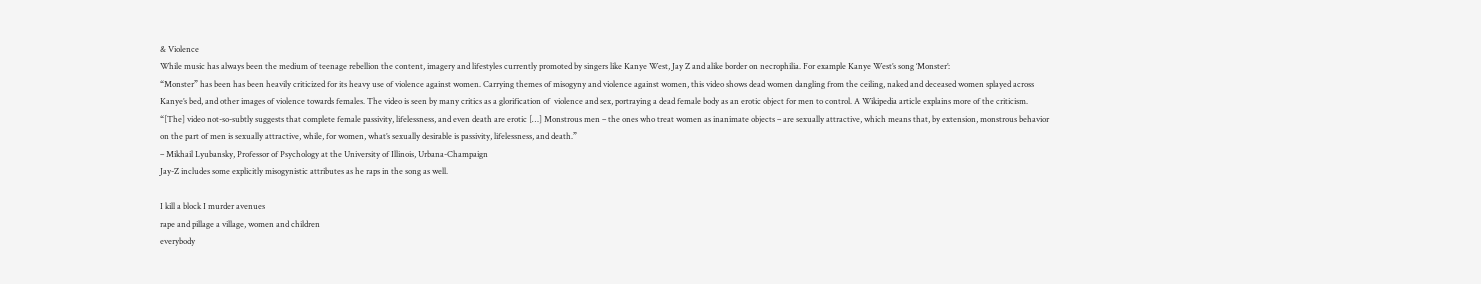& Violence
While music has always been the medium of teenage rebellion the content, imagery and lifestyles currently promoted by singers like Kanye West, Jay Z and alike border on necrophilia. For example Kanye West’s song ‘Monster’:
“Monster” has been has been heavily criticized for its heavy use of violence against women. Carrying themes of misogyny and violence against women, this video shows dead women dangling from the ceiling, naked and deceased women splayed across Kanye’s bed, and other images of violence towards females. The video is seen by many critics as a glorification of  violence and sex, portraying a dead female body as an erotic object for men to control. A Wikipedia article explains more of the criticism.
“[The] video not-so-subtly suggests that complete female passivity, lifelessness, and even death are erotic […] Monstrous men – the ones who treat women as inanimate objects – are sexually attractive, which means that, by extension, monstrous behavior on the part of men is sexually attractive, while, for women, what’s sexually desirable is passivity, lifelessness, and death.”
– Mikhail Lyubansky, Professor of Psychology at the University of Illinois, Urbana-Champaign
Jay-Z includes some explicitly misogynistic attributes as he raps in the song as well.

I kill a block I murder avenues
rape and pillage a village, women and children
everybody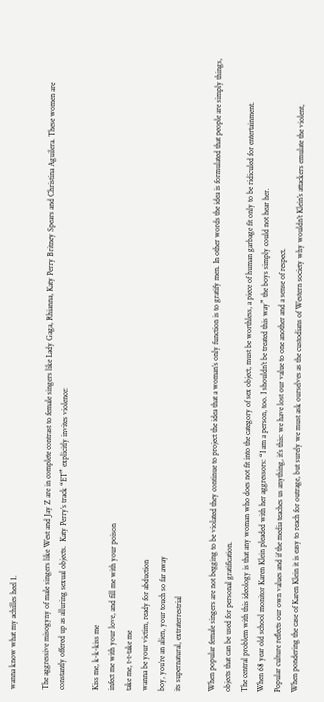wanna know what my achilles heel 1.

The aggressive misogyny of male singers like West and Jay Z are in complete contrast to female singers like Lady Gaga, Rhianna, Katy Perry Britney Spears and Christina Aguilera. These women are constantly offered up as alluring sexual objects.  Katy Perry’s track “ET” explicitly invites violence:

Kiss me, k-k-kiss me
infect me with your love, and fill me with your poison
take me, t-t-take me
wanna be your victim, ready for abduction
boy, you’re an alien, your touch so far away
its supernatural, extraterrestrial

When popular female singers are not begging to be violated they continue to project the idea that a woman’s only function is to gratify men. In other words the idea is formulated that people are simply things, objects that can be used for personal gratification.
The central problem with this ideology is that any woman who does not fit into the category of sex object, must be worthless, a piece of human garbage fit only to be ridiculed for entertainment.
When 68 year old school monitor Karen Klein pleaded with her aggressors: “I am a person, too. I shouldn’t be treated this way” the boys simply could not hear her.
Popular culture reflects our own values and if the media teaches us anything, it’s this: we have lost our value to one another and a sense of respect.
When pondering the case of Karen Klein it is easy to reach for outrage, but surely we must ask ourselves as the custodians of Western society why wouldn’t Klein’s attackers emulate the violent,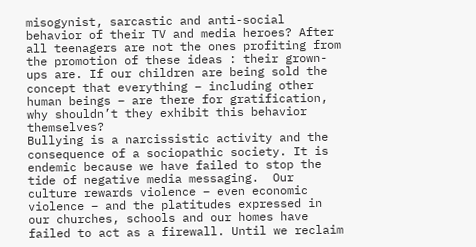misogynist, sarcastic and anti-social behavior of their TV and media heroes? After all teenagers are not the ones profiting from the promotion of these ideas : their grown-ups are. If our children are being sold the concept that everything – including other human beings – are there for gratification, why shouldn’t they exhibit this behavior themselves?
Bullying is a narcissistic activity and the consequence of a sociopathic society. It is endemic because we have failed to stop the tide of negative media messaging.  Our culture rewards violence – even economic violence – and the platitudes expressed in our churches, schools and our homes have failed to act as a firewall. Until we reclaim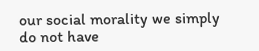our social morality we simply do not have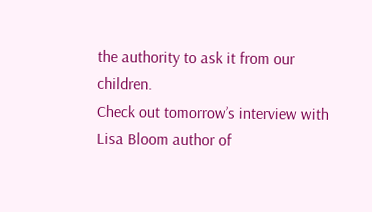the authority to ask it from our children.
Check out tomorrow’s interview with Lisa Bloom author of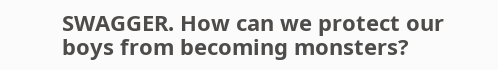SWAGGER. How can we protect our boys from becoming monsters?